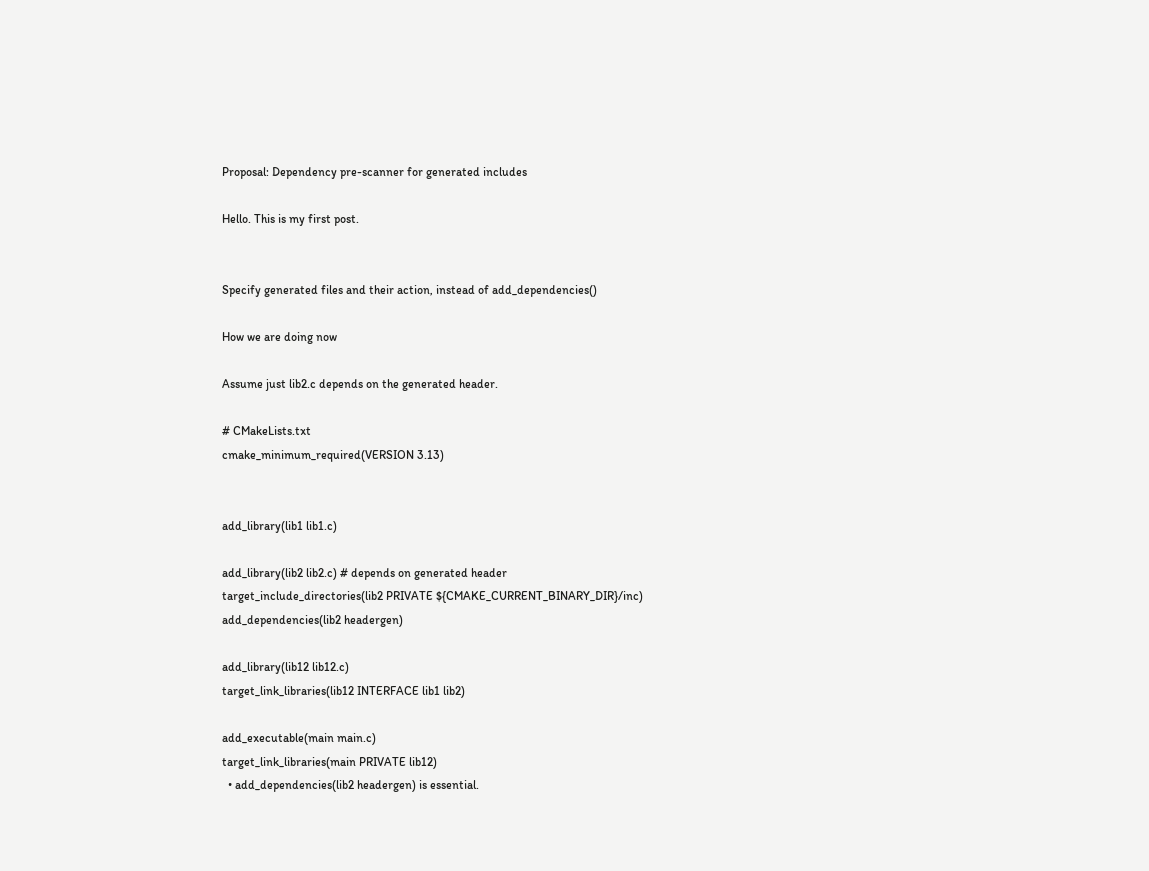Proposal: Dependency pre-scanner for generated includes

Hello. This is my first post.


Specify generated files and their action, instead of add_dependencies()

How we are doing now

Assume just lib2.c depends on the generated header.

# CMakeLists.txt
cmake_minimum_required(VERSION 3.13)


add_library(lib1 lib1.c)

add_library(lib2 lib2.c) # depends on generated header
target_include_directories(lib2 PRIVATE ${CMAKE_CURRENT_BINARY_DIR}/inc)
add_dependencies(lib2 headergen)

add_library(lib12 lib12.c)
target_link_libraries(lib12 INTERFACE lib1 lib2)

add_executable(main main.c)
target_link_libraries(main PRIVATE lib12)
  • add_dependencies(lib2 headergen) is essential.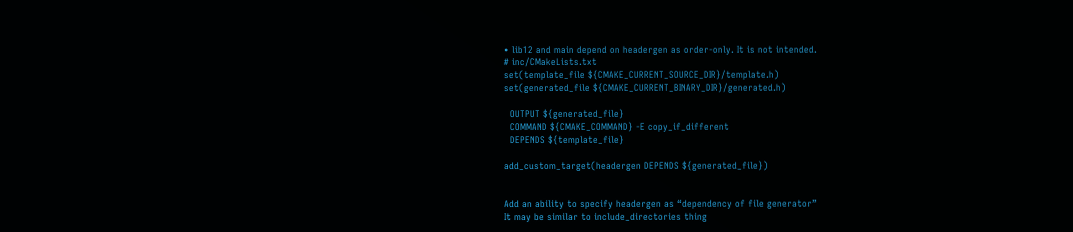• lib12 and main depend on headergen as order-only. It is not intended.
# inc/CMakeLists.txt
set(template_file ${CMAKE_CURRENT_SOURCE_DIR}/template.h)
set(generated_file ${CMAKE_CURRENT_BINARY_DIR}/generated.h)

  OUTPUT ${generated_file}
  COMMAND ${CMAKE_COMMAND} -E copy_if_different
  DEPENDS ${template_file}

add_custom_target(headergen DEPENDS ${generated_file})


Add an ability to specify headergen as “dependency of file generator”
It may be similar to include_directories thing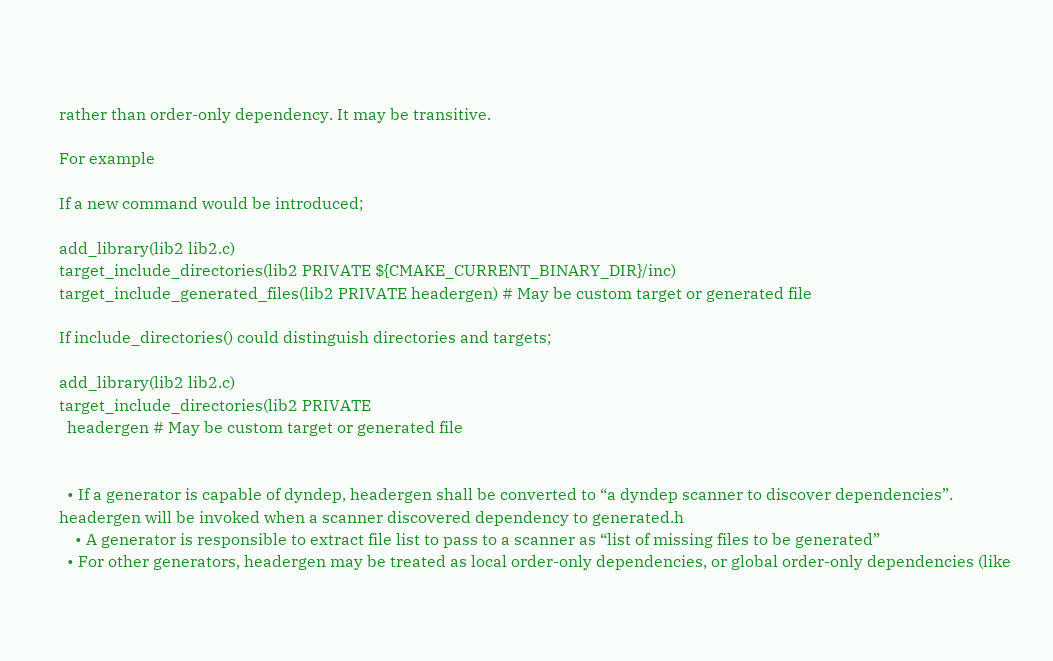rather than order-only dependency. It may be transitive.

For example

If a new command would be introduced;

add_library(lib2 lib2.c)
target_include_directories(lib2 PRIVATE ${CMAKE_CURRENT_BINARY_DIR}/inc)
target_include_generated_files(lib2 PRIVATE headergen) # May be custom target or generated file

If include_directories() could distinguish directories and targets;

add_library(lib2 lib2.c)
target_include_directories(lib2 PRIVATE
  headergen # May be custom target or generated file


  • If a generator is capable of dyndep, headergen shall be converted to “a dyndep scanner to discover dependencies”. headergen will be invoked when a scanner discovered dependency to generated.h
    • A generator is responsible to extract file list to pass to a scanner as “list of missing files to be generated”
  • For other generators, headergen may be treated as local order-only dependencies, or global order-only dependencies (like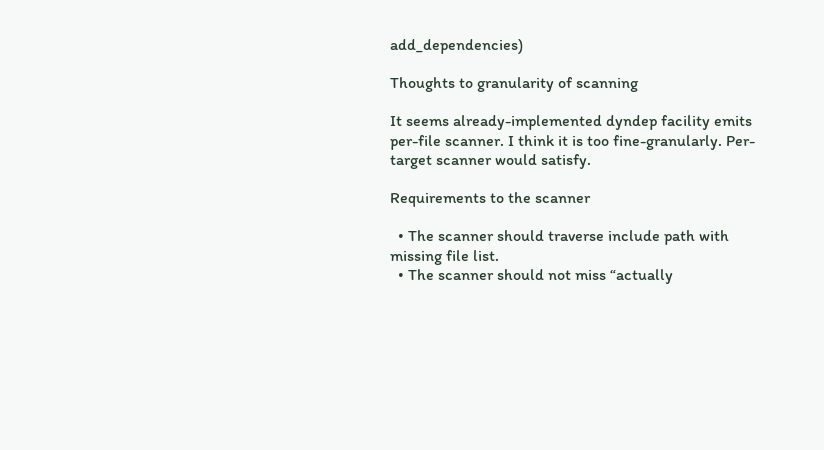add_dependencies)

Thoughts to granularity of scanning

It seems already-implemented dyndep facility emits per-file scanner. I think it is too fine-granularly. Per-target scanner would satisfy.

Requirements to the scanner

  • The scanner should traverse include path with missing file list.
  • The scanner should not miss “actually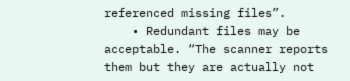referenced missing files”.
    • Redundant files may be acceptable. “The scanner reports them but they are actually not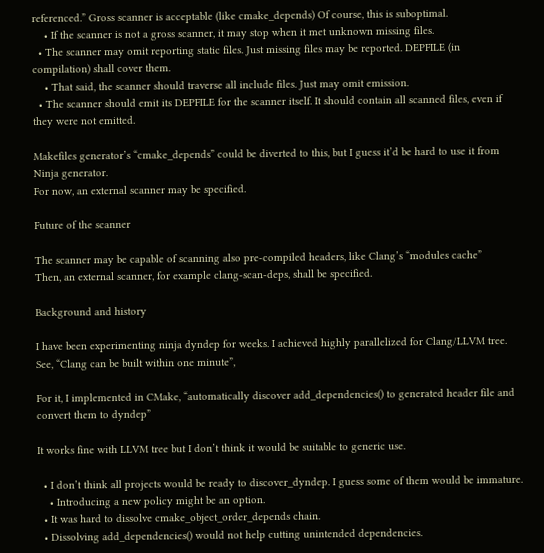referenced.” Gross scanner is acceptable (like cmake_depends) Of course, this is suboptimal.
    • If the scanner is not a gross scanner, it may stop when it met unknown missing files.
  • The scanner may omit reporting static files. Just missing files may be reported. DEPFILE (in compilation) shall cover them.
    • That said, the scanner should traverse all include files. Just may omit emission.
  • The scanner should emit its DEPFILE for the scanner itself. It should contain all scanned files, even if they were not emitted.

Makefiles generator’s “cmake_depends” could be diverted to this, but I guess it’d be hard to use it from Ninja generator.
For now, an external scanner may be specified.

Future of the scanner

The scanner may be capable of scanning also pre-compiled headers, like Clang’s “modules cache”
Then, an external scanner, for example clang-scan-deps, shall be specified.

Background and history

I have been experimenting ninja dyndep for weeks. I achieved highly parallelized for Clang/LLVM tree.
See, “Clang can be built within one minute”,

For it, I implemented in CMake, “automatically discover add_dependencies() to generated header file and convert them to dyndep”

It works fine with LLVM tree but I don’t think it would be suitable to generic use.

  • I don’t think all projects would be ready to discover_dyndep. I guess some of them would be immature.
    • Introducing a new policy might be an option.
  • It was hard to dissolve cmake_object_order_depends chain.
  • Dissolving add_dependencies() would not help cutting unintended dependencies.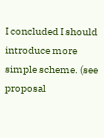I concluded I should introduce more simple scheme. (see proposal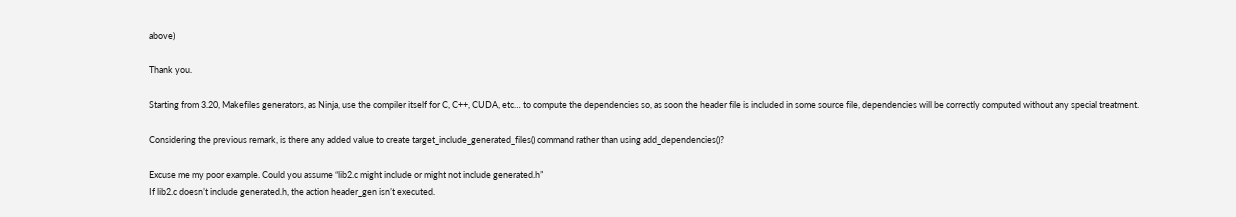above)

Thank you.

Starting from 3.20, Makefiles generators, as Ninja, use the compiler itself for C, C++, CUDA, etc… to compute the dependencies so, as soon the header file is included in some source file, dependencies will be correctly computed without any special treatment.

Considering the previous remark, is there any added value to create target_include_generated_files() command rather than using add_dependencies()?

Excuse me my poor example. Could you assume “lib2.c might include or might not include generated.h”
If lib2.c doesn’t include generated.h, the action header_gen isn’t executed.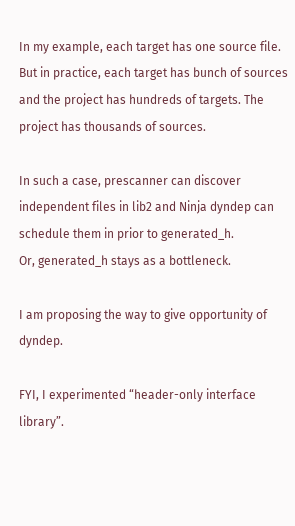In my example, each target has one source file.
But in practice, each target has bunch of sources and the project has hundreds of targets. The project has thousands of sources.

In such a case, prescanner can discover independent files in lib2 and Ninja dyndep can schedule them in prior to generated_h.
Or, generated_h stays as a bottleneck.

I am proposing the way to give opportunity of dyndep.

FYI, I experimented “header-only interface library”.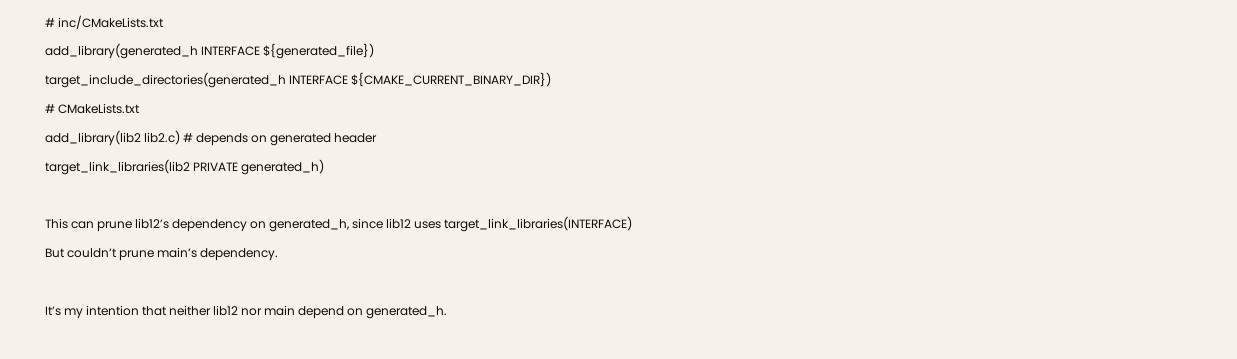# inc/CMakeLists.txt
add_library(generated_h INTERFACE ${generated_file})
target_include_directories(generated_h INTERFACE ${CMAKE_CURRENT_BINARY_DIR})
# CMakeLists.txt
add_library(lib2 lib2.c) # depends on generated header
target_link_libraries(lib2 PRIVATE generated_h)

This can prune lib12’s dependency on generated_h, since lib12 uses target_link_libraries(INTERFACE)
But couldn’t prune main’s dependency.

It’s my intention that neither lib12 nor main depend on generated_h.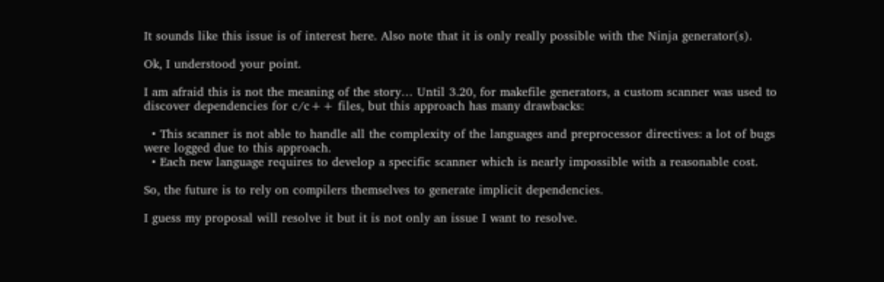It sounds like this issue is of interest here. Also note that it is only really possible with the Ninja generator(s).

Ok, I understood your point.

I am afraid this is not the meaning of the story… Until 3.20, for makefile generators, a custom scanner was used to discover dependencies for c/c++ files, but this approach has many drawbacks:

  • This scanner is not able to handle all the complexity of the languages and preprocessor directives: a lot of bugs were logged due to this approach.
  • Each new language requires to develop a specific scanner which is nearly impossible with a reasonable cost.

So, the future is to rely on compilers themselves to generate implicit dependencies.

I guess my proposal will resolve it but it is not only an issue I want to resolve.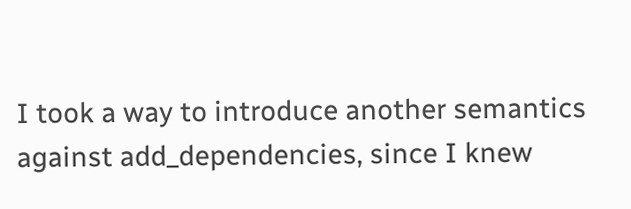I took a way to introduce another semantics against add_dependencies, since I knew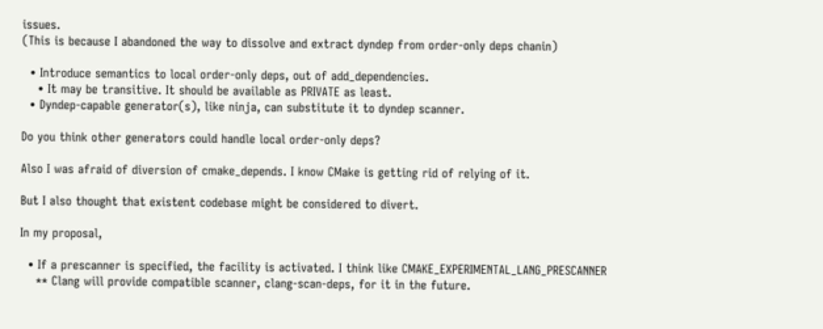issues.
(This is because I abandoned the way to dissolve and extract dyndep from order-only deps chanin)

  • Introduce semantics to local order-only deps, out of add_dependencies.
    • It may be transitive. It should be available as PRIVATE as least.
  • Dyndep-capable generator(s), like ninja, can substitute it to dyndep scanner.

Do you think other generators could handle local order-only deps?

Also I was afraid of diversion of cmake_depends. I know CMake is getting rid of relying of it.

But I also thought that existent codebase might be considered to divert.

In my proposal,

  • If a prescanner is specified, the facility is activated. I think like CMAKE_EXPERIMENTAL_LANG_PRESCANNER
    ** Clang will provide compatible scanner, clang-scan-deps, for it in the future.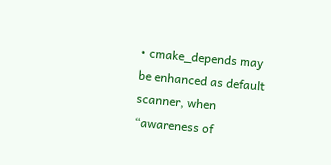• cmake_depends may be enhanced as default scanner, when “awareness of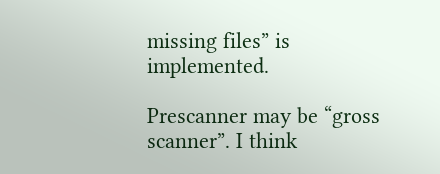missing files” is implemented.

Prescanner may be “gross scanner”. I think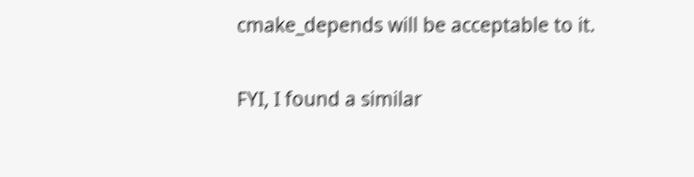cmake_depends will be acceptable to it.

FYI, I found a similar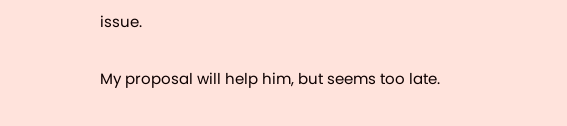issue.

My proposal will help him, but seems too late.